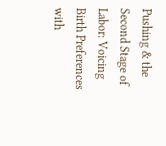Pushing & the Second Stage of Labor: Voicing Birth Preferences with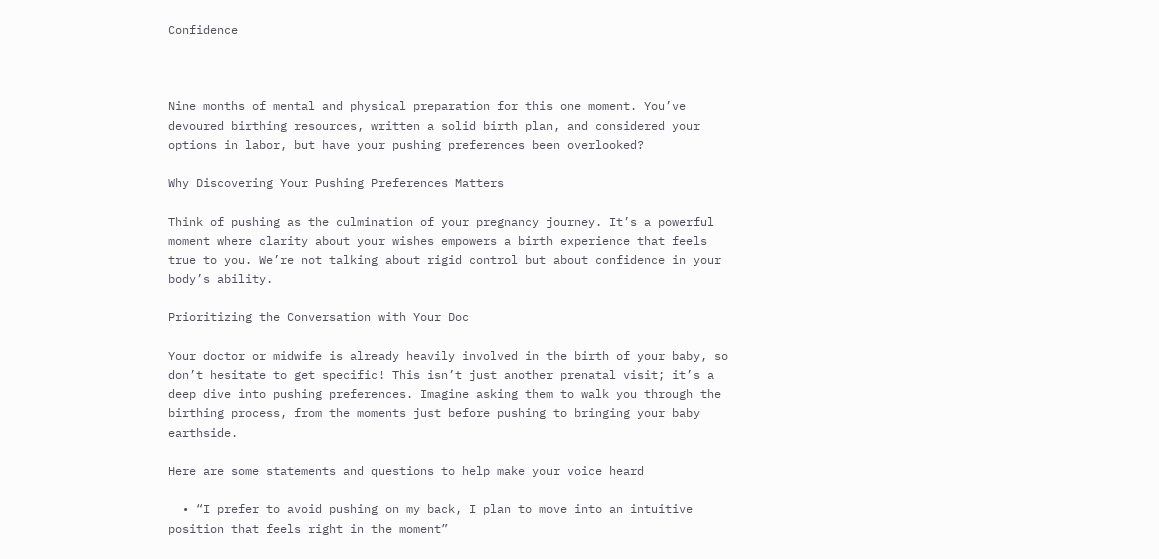Confidence



Nine months of mental and physical preparation for this one moment. You’ve devoured birthing resources, written a solid birth plan, and considered your options in labor, but have your pushing preferences been overlooked?

Why Discovering Your Pushing Preferences Matters

Think of pushing as the culmination of your pregnancy journey. It’s a powerful moment where clarity about your wishes empowers a birth experience that feels true to you. We’re not talking about rigid control but about confidence in your body’s ability.

Prioritizing the Conversation with Your Doc

Your doctor or midwife is already heavily involved in the birth of your baby, so don’t hesitate to get specific! This isn’t just another prenatal visit; it’s a deep dive into pushing preferences. Imagine asking them to walk you through the birthing process, from the moments just before pushing to bringing your baby earthside.

Here are some statements and questions to help make your voice heard

  • “I prefer to avoid pushing on my back, I plan to move into an intuitive position that feels right in the moment”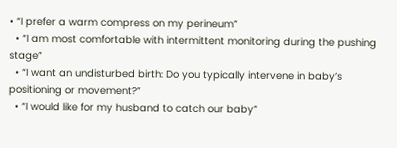• “I prefer a warm compress on my perineum”
  • “I am most comfortable with intermittent monitoring during the pushing stage”
  • “I want an undisturbed birth: Do you typically intervene in baby’s positioning or movement?”
  • “I would like for my husband to catch our baby”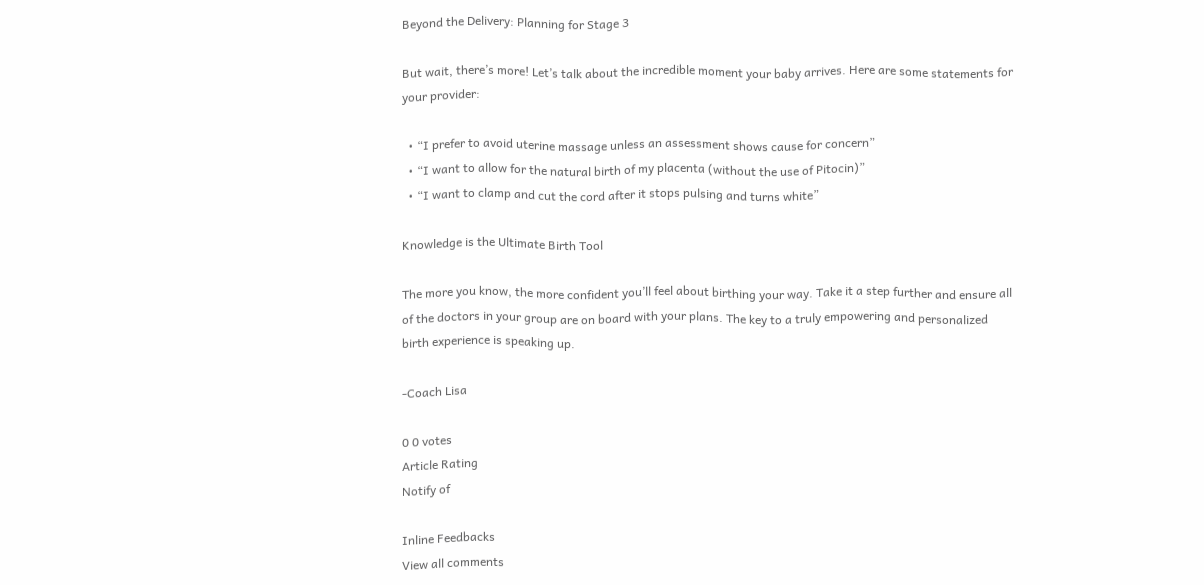Beyond the Delivery: Planning for Stage 3

But wait, there’s more! Let’s talk about the incredible moment your baby arrives. Here are some statements for your provider:

  • “I prefer to avoid uterine massage unless an assessment shows cause for concern”
  • “I want to allow for the natural birth of my placenta (without the use of Pitocin)”
  • “I want to clamp and cut the cord after it stops pulsing and turns white”

Knowledge is the Ultimate Birth Tool

The more you know, the more confident you’ll feel about birthing your way. Take it a step further and ensure all of the doctors in your group are on board with your plans. The key to a truly empowering and personalized birth experience is speaking up.

-Coach Lisa

0 0 votes
Article Rating
Notify of

Inline Feedbacks
View all comments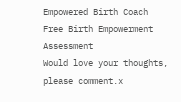Empowered Birth Coach
Free Birth Empowerment Assessment
Would love your thoughts, please comment.x